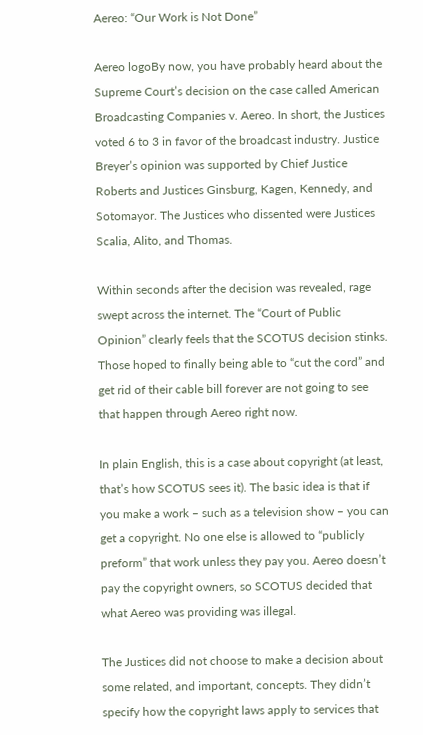Aereo: “Our Work is Not Done”

Aereo logoBy now, you have probably heard about the Supreme Court’s decision on the case called American Broadcasting Companies v. Aereo. In short, the Justices voted 6 to 3 in favor of the broadcast industry. Justice Breyer’s opinion was supported by Chief Justice Roberts and Justices Ginsburg, Kagen, Kennedy, and Sotomayor. The Justices who dissented were Justices Scalia, Alito, and Thomas.

Within seconds after the decision was revealed, rage swept across the internet. The “Court of Public Opinion” clearly feels that the SCOTUS decision stinks. Those hoped to finally being able to “cut the cord” and get rid of their cable bill forever are not going to see that happen through Aereo right now.

In plain English, this is a case about copyright (at least, that’s how SCOTUS sees it). The basic idea is that if you make a work – such as a television show – you can get a copyright. No one else is allowed to “publicly preform” that work unless they pay you. Aereo doesn’t pay the copyright owners, so SCOTUS decided that what Aereo was providing was illegal.

The Justices did not choose to make a decision about some related, and important, concepts. They didn’t specify how the copyright laws apply to services that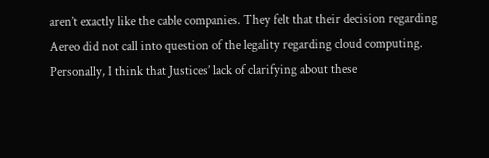aren’t exactly like the cable companies. They felt that their decision regarding Aereo did not call into question of the legality regarding cloud computing. Personally, I think that Justices’ lack of clarifying about these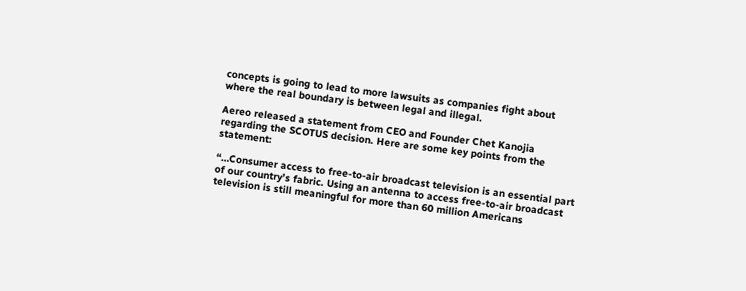concepts is going to lead to more lawsuits as companies fight about where the real boundary is between legal and illegal.

Aereo released a statement from CEO and Founder Chet Kanojia regarding the SCOTUS decision. Here are some key points from the statement:

“…Consumer access to free-to-air broadcast television is an essential part of our country’s fabric. Using an antenna to access free-to-air broadcast television is still meaningful for more than 60 million Americans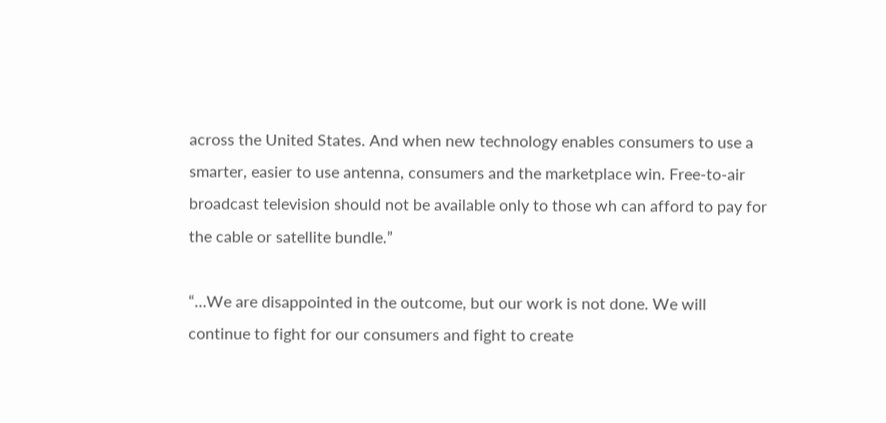across the United States. And when new technology enables consumers to use a smarter, easier to use antenna, consumers and the marketplace win. Free-to-air broadcast television should not be available only to those wh can afford to pay for the cable or satellite bundle.”

“…We are disappointed in the outcome, but our work is not done. We will continue to fight for our consumers and fight to create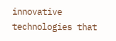innovative technologies that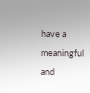have a meaningful and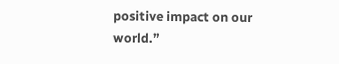positive impact on our world.”